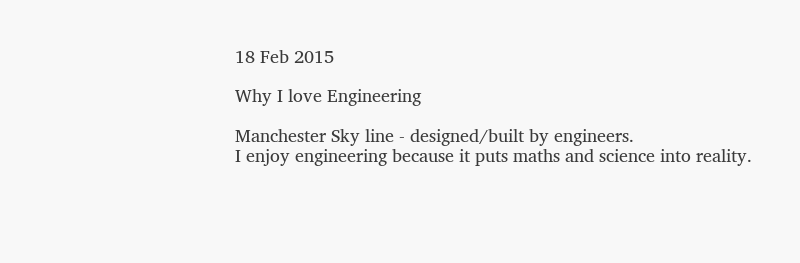18 Feb 2015

Why I love Engineering

Manchester Sky line - designed/built by engineers.
I enjoy engineering because it puts maths and science into reality.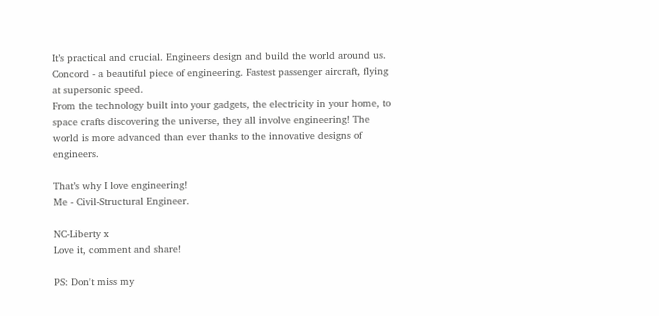It’s practical and crucial. Engineers design and build the world around us.
Concord - a beautiful piece of engineering. Fastest passenger aircraft, flying at supersonic speed.
From the technology built into your gadgets, the electricity in your home, to space crafts discovering the universe, they all involve engineering! The world is more advanced than ever thanks to the innovative designs of engineers.

That’s why I love engineering!
Me - Civil-Structural Engineer.

NC-Liberty x
Love it, comment and share!

PS: Don't miss my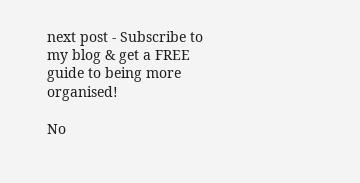next post - Subscribe to my blog & get a FREE guide to being more organised!

No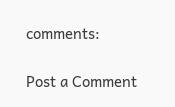comments:

Post a Comment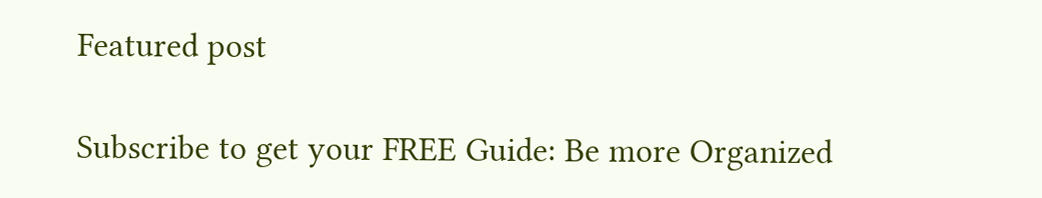Featured post

Subscribe to get your FREE Guide: Be more Organized